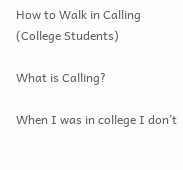How to Walk in Calling (College Students)

What is Calling?

When I was in college I don’t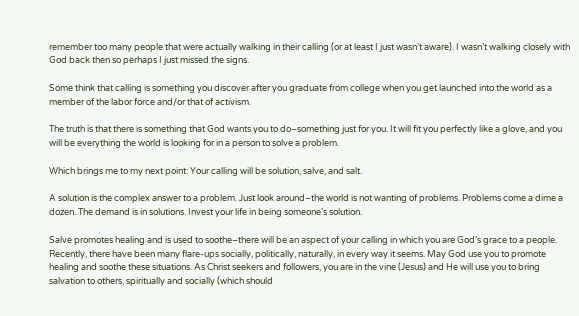remember too many people that were actually walking in their calling (or at least I just wasn’t aware). I wasn’t walking closely with God back then so perhaps I just missed the signs.

Some think that calling is something you discover after you graduate from college when you get launched into the world as a member of the labor force and/or that of activism.

The truth is that there is something that God wants you to do–something just for you. It will fit you perfectly like a glove, and you will be everything the world is looking for in a person to solve a problem.

Which brings me to my next point: Your calling will be solution, salve, and salt.

A solution is the complex answer to a problem. Just look around–the world is not wanting of problems. Problems come a dime a dozen. The demand is in solutions. Invest your life in being someone’s solution.

Salve promotes healing and is used to soothe–there will be an aspect of your calling in which you are God’s grace to a people. Recently, there have been many flare-ups socially, politically, naturally, in every way it seems. May God use you to promote healing and soothe these situations. As Christ seekers and followers, you are in the vine (Jesus) and He will use you to bring salvation to others, spiritually and socially (which should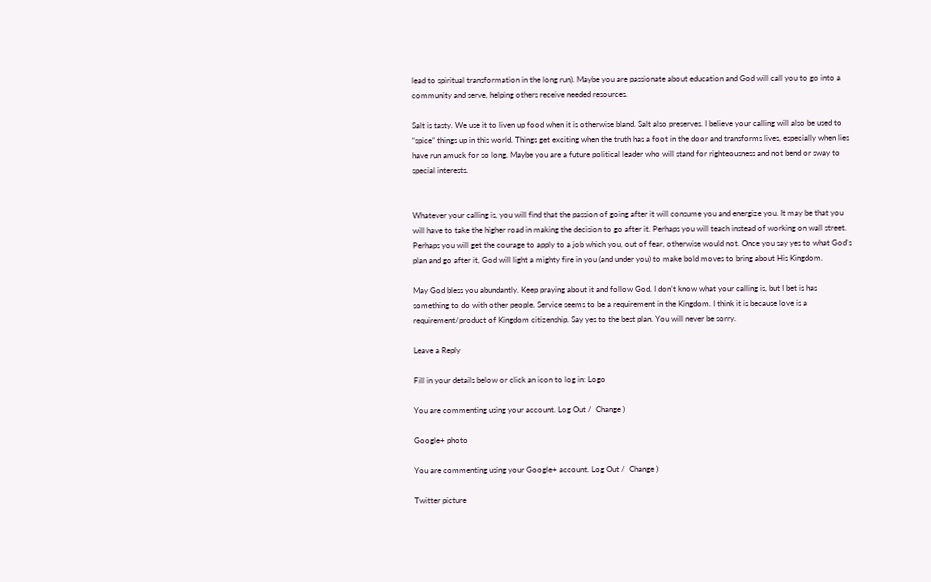lead to spiritual transformation in the long run). Maybe you are passionate about education and God will call you to go into a community and serve, helping others receive needed resources.

Salt is tasty. We use it to liven up food when it is otherwise bland. Salt also preserves. I believe your calling will also be used to “spice” things up in this world. Things get exciting when the truth has a foot in the door and transforms lives, especially when lies have run amuck for so long. Maybe you are a future political leader who will stand for righteousness and not bend or sway to special interests.


Whatever your calling is, you will find that the passion of going after it will consume you and energize you. It may be that you will have to take the higher road in making the decision to go after it. Perhaps you will teach instead of working on wall street. Perhaps you will get the courage to apply to a job which you, out of fear, otherwise would not. Once you say yes to what God’s plan and go after it, God will light a mighty fire in you (and under you) to make bold moves to bring about His Kingdom.

May God bless you abundantly. Keep praying about it and follow God. I don’t know what your calling is, but I bet is has something to do with other people. Service seems to be a requirement in the Kingdom. I think it is because love is a requirement/product of Kingdom citizenship. Say yes to the best plan. You will never be sorry.

Leave a Reply

Fill in your details below or click an icon to log in: Logo

You are commenting using your account. Log Out /  Change )

Google+ photo

You are commenting using your Google+ account. Log Out /  Change )

Twitter picture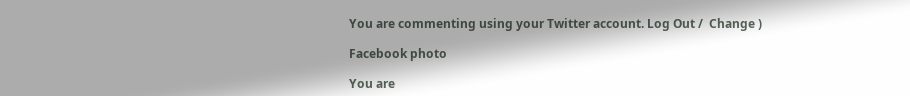You are commenting using your Twitter account. Log Out /  Change )

Facebook photo

You are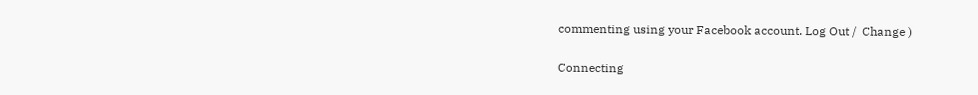commenting using your Facebook account. Log Out /  Change )


Connecting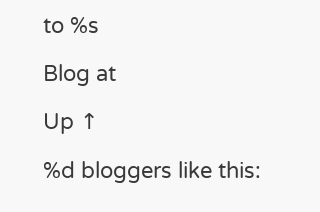to %s

Blog at

Up ↑

%d bloggers like this: